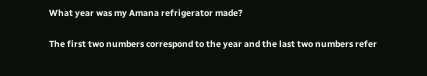What year was my Amana refrigerator made?

The first two numbers correspond to the year and the last two numbers refer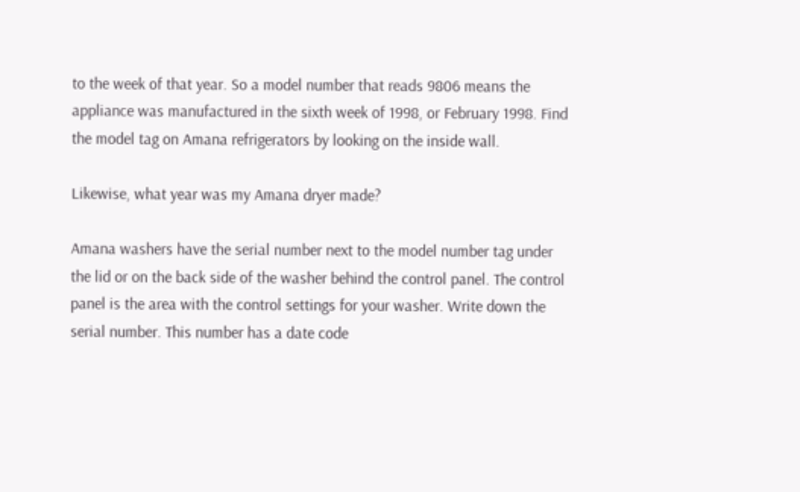to the week of that year. So a model number that reads 9806 means the appliance was manufactured in the sixth week of 1998, or February 1998. Find the model tag on Amana refrigerators by looking on the inside wall.

Likewise, what year was my Amana dryer made?

Amana washers have the serial number next to the model number tag under the lid or on the back side of the washer behind the control panel. The control panel is the area with the control settings for your washer. Write down the serial number. This number has a date code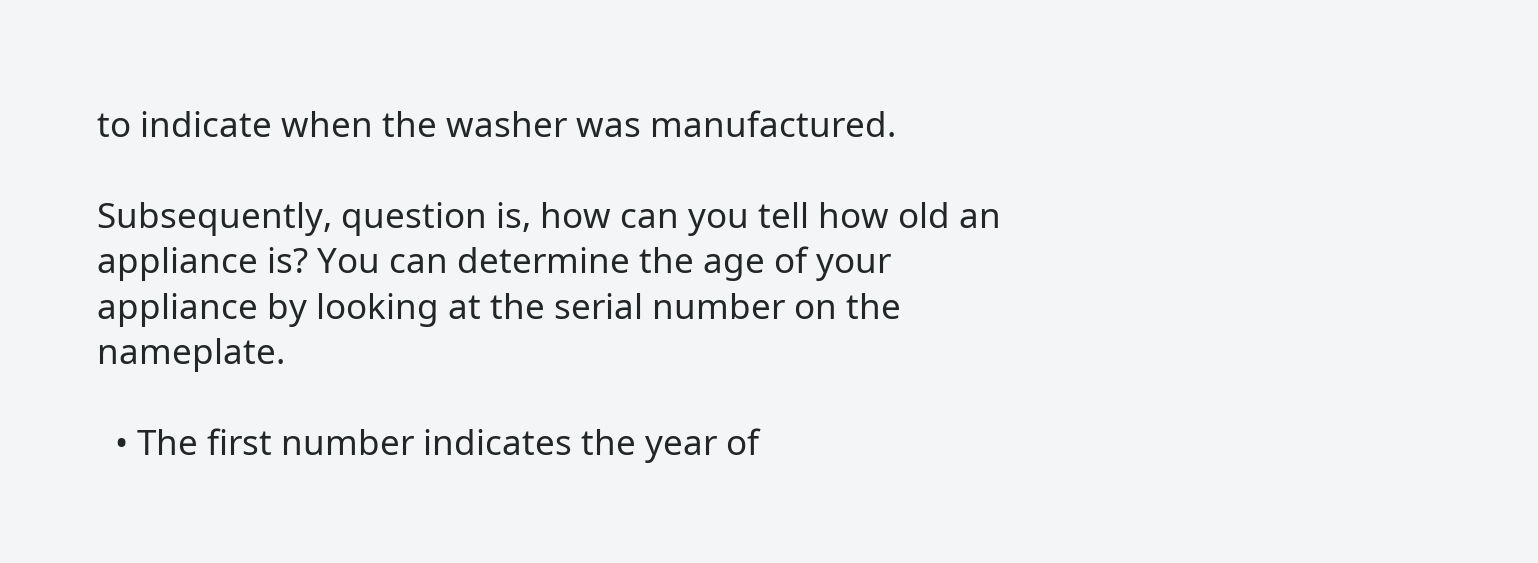to indicate when the washer was manufactured.

Subsequently, question is, how can you tell how old an appliance is? You can determine the age of your appliance by looking at the serial number on the nameplate.

  • The first number indicates the year of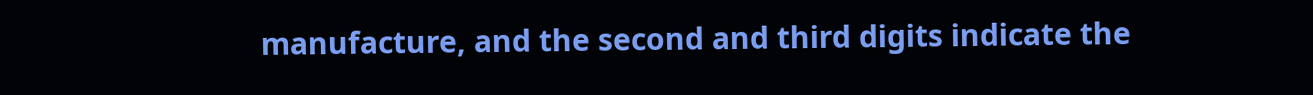manufacture, and the second and third digits indicate the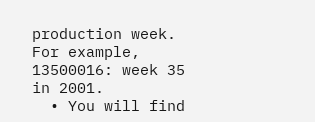production week. For example, 13500016: week 35 in 2001.
  • You will find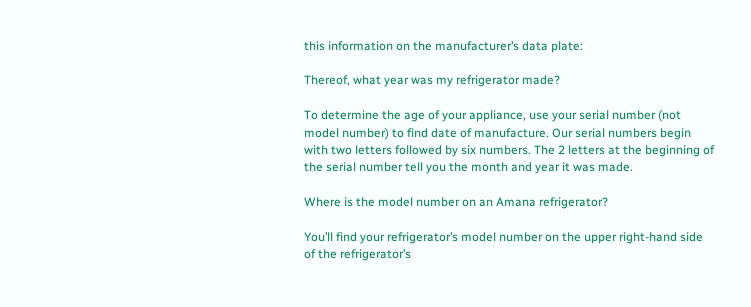this information on the manufacturer’s data plate:

Thereof, what year was my refrigerator made?

To determine the age of your appliance, use your serial number (not model number) to find date of manufacture. Our serial numbers begin with two letters followed by six numbers. The 2 letters at the beginning of the serial number tell you the month and year it was made.

Where is the model number on an Amana refrigerator?

You’ll find your refrigerator’s model number on the upper right-hand side of the refrigerator’s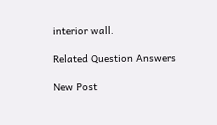interior wall.

Related Question Answers

New Post